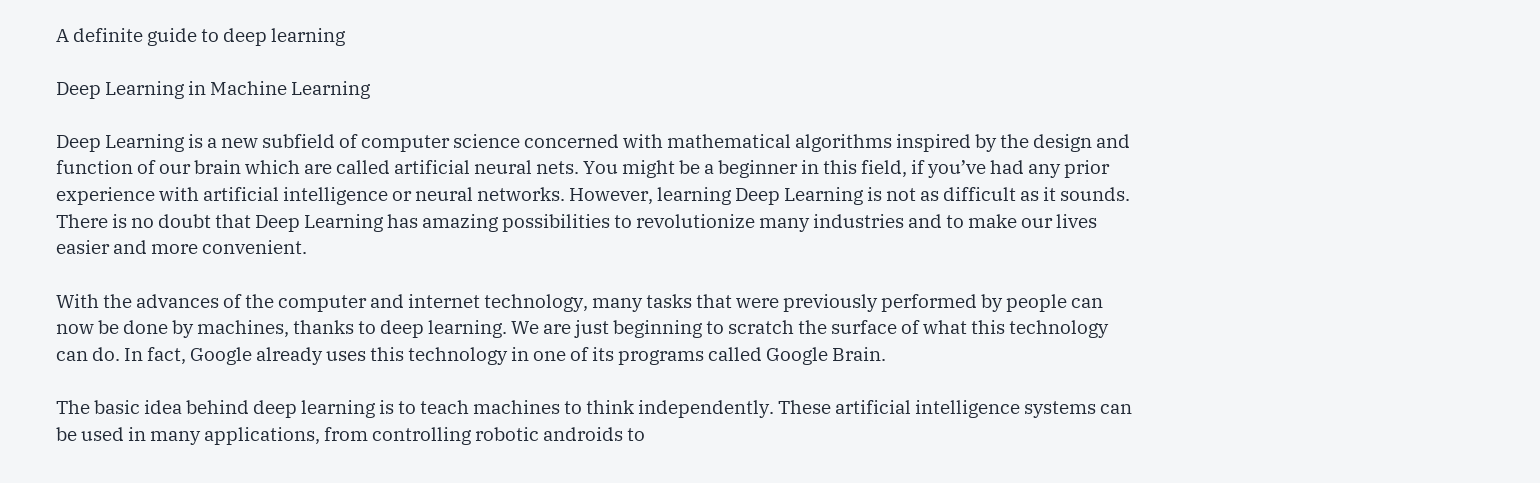A definite guide to deep learning

Deep Learning in Machine Learning

Deep Learning is a new subfield of computer science concerned with mathematical algorithms inspired by the design and function of our brain which are called artificial neural nets. You might be a beginner in this field, if you’ve had any prior experience with artificial intelligence or neural networks. However, learning Deep Learning is not as difficult as it sounds. There is no doubt that Deep Learning has amazing possibilities to revolutionize many industries and to make our lives easier and more convenient.

With the advances of the computer and internet technology, many tasks that were previously performed by people can now be done by machines, thanks to deep learning. We are just beginning to scratch the surface of what this technology can do. In fact, Google already uses this technology in one of its programs called Google Brain.

The basic idea behind deep learning is to teach machines to think independently. These artificial intelligence systems can be used in many applications, from controlling robotic androids to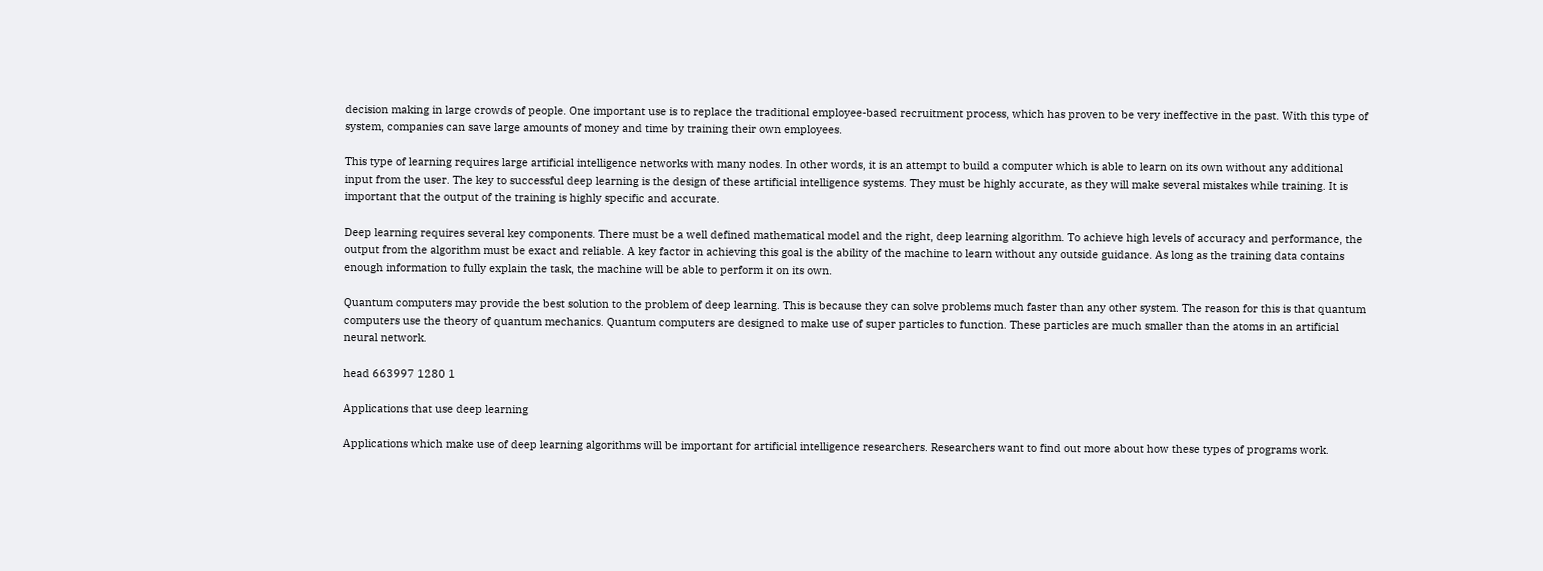decision making in large crowds of people. One important use is to replace the traditional employee-based recruitment process, which has proven to be very ineffective in the past. With this type of system, companies can save large amounts of money and time by training their own employees.

This type of learning requires large artificial intelligence networks with many nodes. In other words, it is an attempt to build a computer which is able to learn on its own without any additional input from the user. The key to successful deep learning is the design of these artificial intelligence systems. They must be highly accurate, as they will make several mistakes while training. It is important that the output of the training is highly specific and accurate.

Deep learning requires several key components. There must be a well defined mathematical model and the right, deep learning algorithm. To achieve high levels of accuracy and performance, the output from the algorithm must be exact and reliable. A key factor in achieving this goal is the ability of the machine to learn without any outside guidance. As long as the training data contains enough information to fully explain the task, the machine will be able to perform it on its own.

Quantum computers may provide the best solution to the problem of deep learning. This is because they can solve problems much faster than any other system. The reason for this is that quantum computers use the theory of quantum mechanics. Quantum computers are designed to make use of super particles to function. These particles are much smaller than the atoms in an artificial neural network.

head 663997 1280 1

Applications that use deep learning

Applications which make use of deep learning algorithms will be important for artificial intelligence researchers. Researchers want to find out more about how these types of programs work.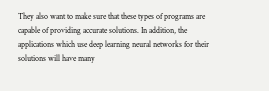They also want to make sure that these types of programs are capable of providing accurate solutions. In addition, the applications which use deep learning neural networks for their solutions will have many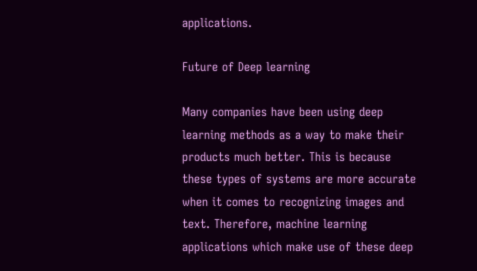applications.

Future of Deep learning

Many companies have been using deep learning methods as a way to make their products much better. This is because these types of systems are more accurate when it comes to recognizing images and text. Therefore, machine learning applications which make use of these deep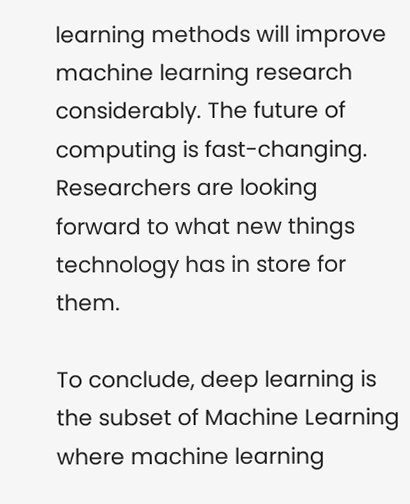learning methods will improve machine learning research considerably. The future of computing is fast-changing. Researchers are looking forward to what new things technology has in store for them.

To conclude, deep learning is the subset of Machine Learning where machine learning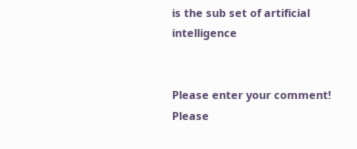is the sub set of artificial intelligence


Please enter your comment!
Please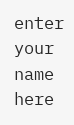enter your name here